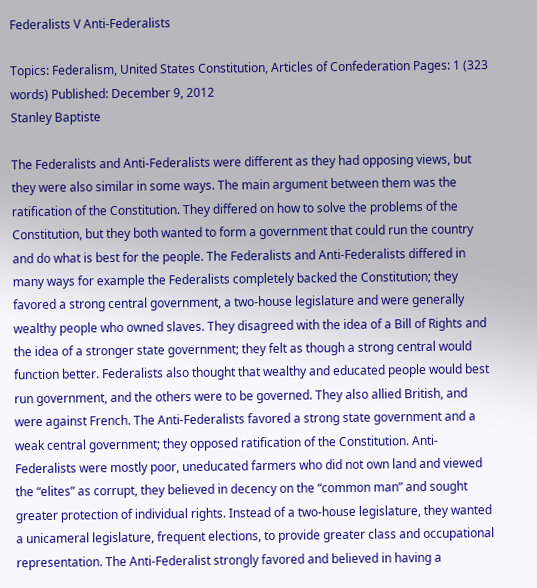Federalists V Anti-Federalists

Topics: Federalism, United States Constitution, Articles of Confederation Pages: 1 (323 words) Published: December 9, 2012
Stanley Baptiste

The Federalists and Anti-Federalists were different as they had opposing views, but they were also similar in some ways. The main argument between them was the ratification of the Constitution. They differed on how to solve the problems of the Constitution, but they both wanted to form a government that could run the country and do what is best for the people. The Federalists and Anti-Federalists differed in many ways for example the Federalists completely backed the Constitution; they favored a strong central government, a two-house legislature and were generally wealthy people who owned slaves. They disagreed with the idea of a Bill of Rights and the idea of a stronger state government; they felt as though a strong central would function better. Federalists also thought that wealthy and educated people would best run government, and the others were to be governed. They also allied British, and were against French. The Anti-Federalists favored a strong state government and a weak central government; they opposed ratification of the Constitution. Anti-Federalists were mostly poor, uneducated farmers who did not own land and viewed the “elites” as corrupt, they believed in decency on the “common man” and sought greater protection of individual rights. Instead of a two-house legislature, they wanted a unicameral legislature, frequent elections, to provide greater class and occupational representation. The Anti-Federalist strongly favored and believed in having a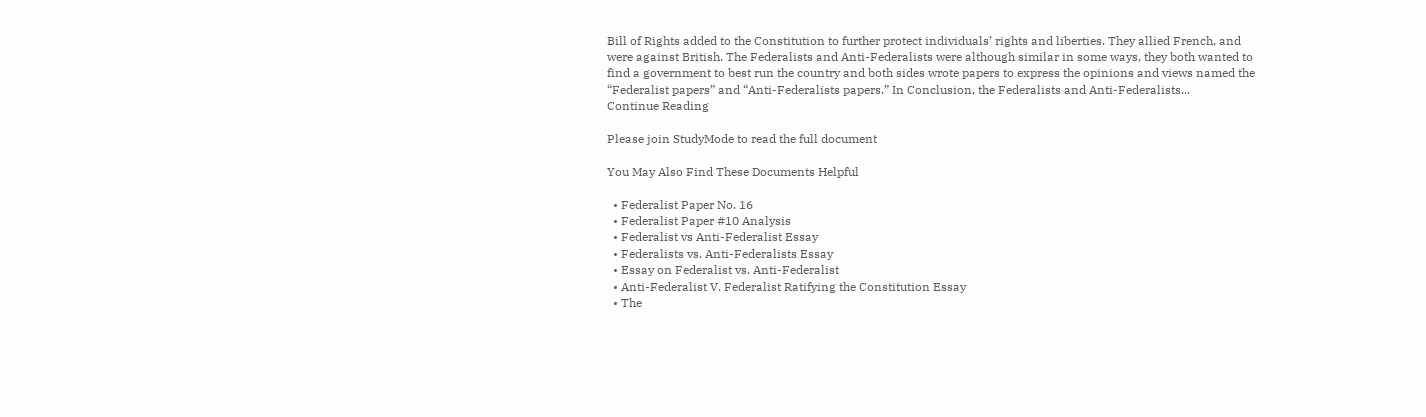Bill of Rights added to the Constitution to further protect individuals’ rights and liberties. They allied French, and were against British. The Federalists and Anti-Federalists were although similar in some ways, they both wanted to find a government to best run the country and both sides wrote papers to express the opinions and views named the “Federalist papers” and “Anti-Federalists papers.” In Conclusion, the Federalists and Anti-Federalists...
Continue Reading

Please join StudyMode to read the full document

You May Also Find These Documents Helpful

  • Federalist Paper No. 16
  • Federalist Paper #10 Analysis
  • Federalist vs Anti-Federalist Essay
  • Federalists vs. Anti-Federalists Essay
  • Essay on Federalist vs. Anti-Federalist
  • Anti-Federalist V. Federalist Ratifying the Constitution Essay
  • The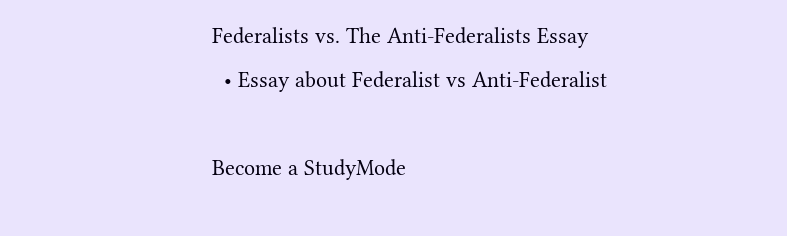Federalists vs. The Anti-Federalists Essay
  • Essay about Federalist vs Anti-Federalist

Become a StudyMode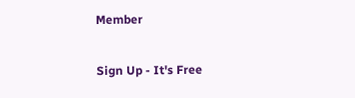Member

Sign Up - It's Free